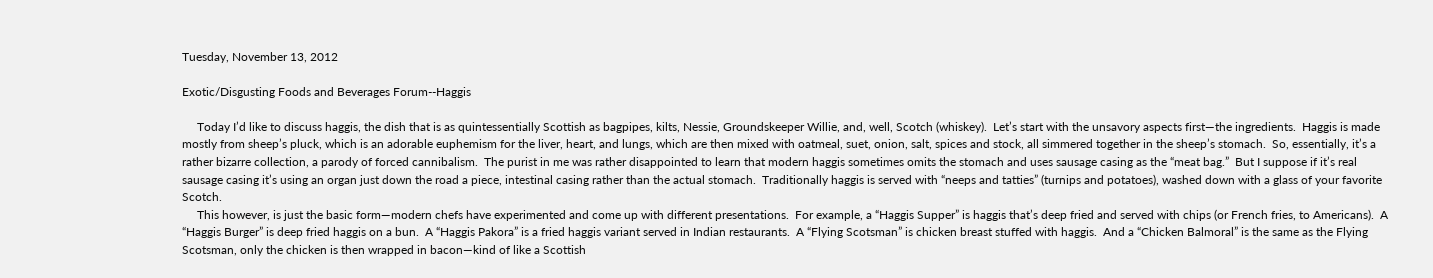Tuesday, November 13, 2012

Exotic/Disgusting Foods and Beverages Forum--Haggis

     Today I’d like to discuss haggis, the dish that is as quintessentially Scottish as bagpipes, kilts, Nessie, Groundskeeper Willie, and, well, Scotch (whiskey).  Let’s start with the unsavory aspects first—the ingredients.  Haggis is made mostly from sheep’s pluck, which is an adorable euphemism for the liver, heart, and lungs, which are then mixed with oatmeal, suet, onion, salt, spices and stock, all simmered together in the sheep’s stomach.  So, essentially, it’s a rather bizarre collection, a parody of forced cannibalism.  The purist in me was rather disappointed to learn that modern haggis sometimes omits the stomach and uses sausage casing as the “meat bag.”  But I suppose if it’s real sausage casing it’s using an organ just down the road a piece, intestinal casing rather than the actual stomach.  Traditionally haggis is served with “neeps and tatties” (turnips and potatoes), washed down with a glass of your favorite Scotch.
     This however, is just the basic form—modern chefs have experimented and come up with different presentations.  For example, a “Haggis Supper” is haggis that’s deep fried and served with chips (or French fries, to Americans).  A “Haggis Burger” is deep fried haggis on a bun.  A “Haggis Pakora” is a fried haggis variant served in Indian restaurants.  A “Flying Scotsman” is chicken breast stuffed with haggis.  And a “Chicken Balmoral” is the same as the Flying Scotsman, only the chicken is then wrapped in bacon—kind of like a Scottish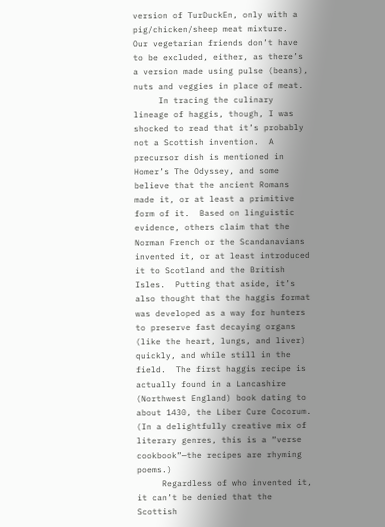version of TurDuckEn, only with a pig/chicken/sheep meat mixture.  Our vegetarian friends don’t have to be excluded, either, as there’s a version made using pulse (beans), nuts and veggies in place of meat.
     In tracing the culinary lineage of haggis, though, I was shocked to read that it’s probably not a Scottish invention.  A precursor dish is mentioned in Homer’s The Odyssey, and some believe that the ancient Romans made it, or at least a primitive form of it.  Based on linguistic evidence, others claim that the Norman French or the Scandanavians invented it, or at least introduced it to Scotland and the British Isles.  Putting that aside, it’s also thought that the haggis format was developed as a way for hunters to preserve fast decaying organs (like the heart, lungs, and liver) quickly, and while still in the field.  The first haggis recipe is actually found in a Lancashire (Northwest England) book dating to about 1430, the Liber Cure Cocorum.  (In a delightfully creative mix of literary genres, this is a “verse cookbook”—the recipes are rhyming poems.)
     Regardless of who invented it, it can’t be denied that the Scottish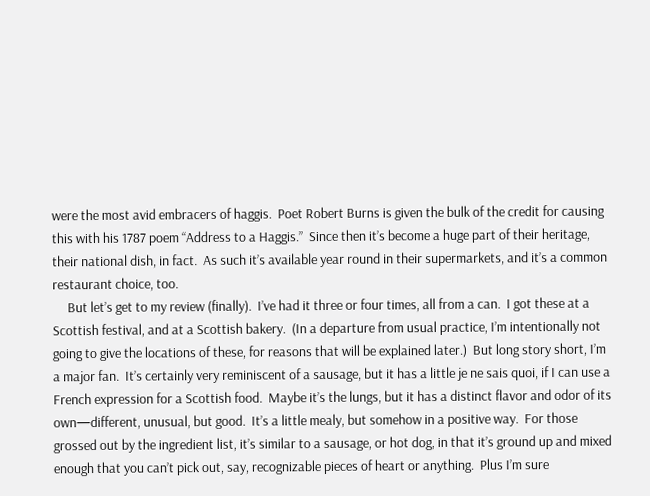were the most avid embracers of haggis.  Poet Robert Burns is given the bulk of the credit for causing this with his 1787 poem “Address to a Haggis.”  Since then it’s become a huge part of their heritage, their national dish, in fact.  As such it’s available year round in their supermarkets, and it’s a common restaurant choice, too.
     But let’s get to my review (finally).  I’ve had it three or four times, all from a can.  I got these at a Scottish festival, and at a Scottish bakery.  (In a departure from usual practice, I’m intentionally not going to give the locations of these, for reasons that will be explained later.)  But long story short, I’m a major fan.  It’s certainly very reminiscent of a sausage, but it has a little je ne sais quoi, if I can use a French expression for a Scottish food.  Maybe it’s the lungs, but it has a distinct flavor and odor of its own—different, unusual, but good.  It’s a little mealy, but somehow in a positive way.  For those grossed out by the ingredient list, it’s similar to a sausage, or hot dog, in that it’s ground up and mixed enough that you can’t pick out, say, recognizable pieces of heart or anything.  Plus I’m sure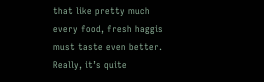that like pretty much every food, fresh haggis must taste even better.  Really, it’s quite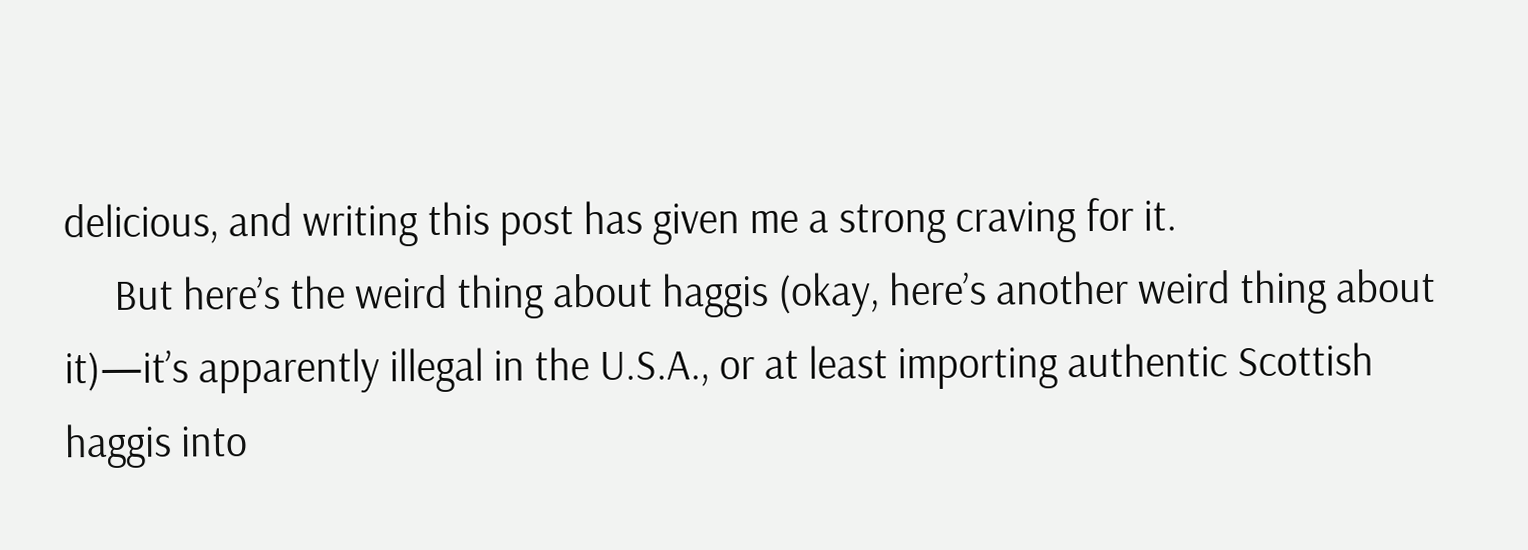delicious, and writing this post has given me a strong craving for it.
     But here’s the weird thing about haggis (okay, here’s another weird thing about it)—it’s apparently illegal in the U.S.A., or at least importing authentic Scottish haggis into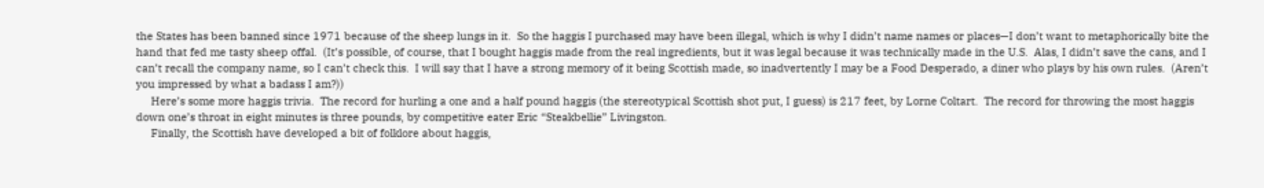the States has been banned since 1971 because of the sheep lungs in it.  So the haggis I purchased may have been illegal, which is why I didn’t name names or places—I don’t want to metaphorically bite the hand that fed me tasty sheep offal.  (It’s possible, of course, that I bought haggis made from the real ingredients, but it was legal because it was technically made in the U.S.  Alas, I didn’t save the cans, and I can’t recall the company name, so I can’t check this.  I will say that I have a strong memory of it being Scottish made, so inadvertently I may be a Food Desperado, a diner who plays by his own rules.  (Aren’t you impressed by what a badass I am?))
     Here’s some more haggis trivia.  The record for hurling a one and a half pound haggis (the stereotypical Scottish shot put, I guess) is 217 feet, by Lorne Coltart.  The record for throwing the most haggis down one’s throat in eight minutes is three pounds, by competitive eater Eric “Steakbellie” Livingston.
     Finally, the Scottish have developed a bit of folklore about haggis,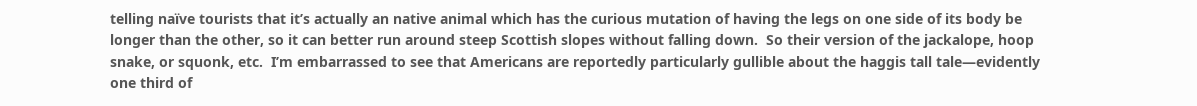telling naïve tourists that it’s actually an native animal which has the curious mutation of having the legs on one side of its body be longer than the other, so it can better run around steep Scottish slopes without falling down.  So their version of the jackalope, hoop snake, or squonk, etc.  I’m embarrassed to see that Americans are reportedly particularly gullible about the haggis tall tale—evidently one third of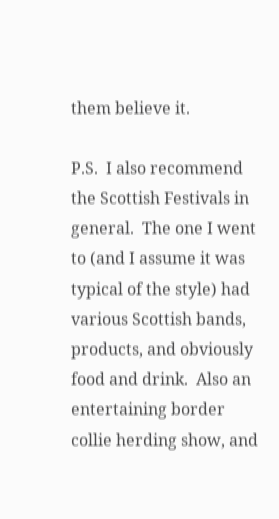them believe it.

P.S.  I also recommend the Scottish Festivals in general.  The one I went to (and I assume it was typical of the style) had various Scottish bands, products, and obviously food and drink.  Also an entertaining border collie herding show, and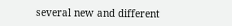several new and different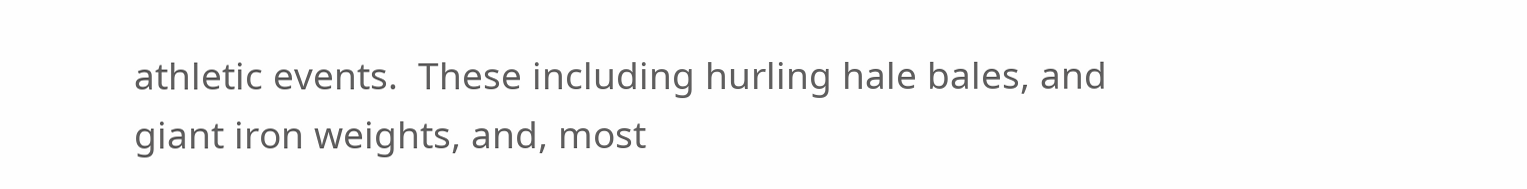athletic events.  These including hurling hale bales, and giant iron weights, and, most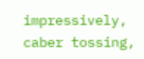impressively, caber tossing,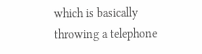which is basically throwing a telephone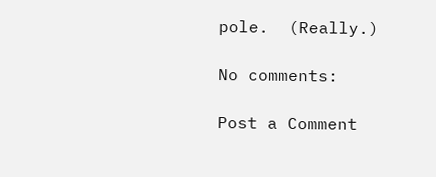pole.  (Really.)

No comments:

Post a Comment